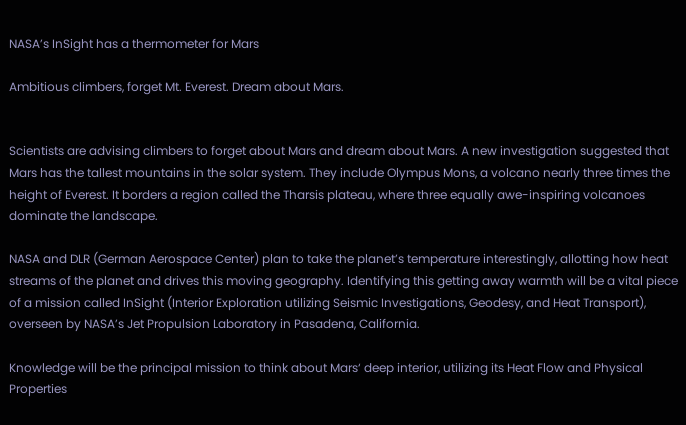NASA’s InSight has a thermometer for Mars

Ambitious climbers, forget Mt. Everest. Dream about Mars.


Scientists are advising climbers to forget about Mars and dream about Mars. A new investigation suggested that Mars has the tallest mountains in the solar system. They include Olympus Mons, a volcano nearly three times the height of Everest. It borders a region called the Tharsis plateau, where three equally awe-inspiring volcanoes dominate the landscape.

NASA and DLR (German Aerospace Center) plan to take the planet’s temperature interestingly, allotting how heat streams of the planet and drives this moving geography. Identifying this getting away warmth will be a vital piece of a mission called InSight (Interior Exploration utilizing Seismic Investigations, Geodesy, and Heat Transport), overseen by NASA’s Jet Propulsion Laboratory in Pasadena, California.

Knowledge will be the principal mission to think about Mars‘ deep interior, utilizing its Heat Flow and Physical Properties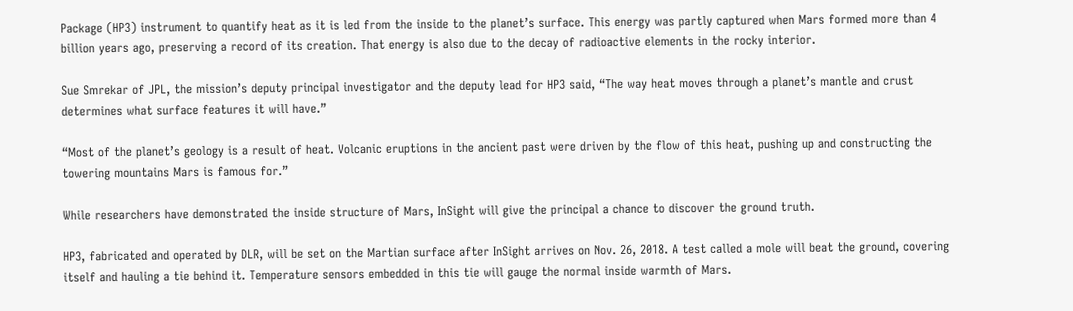Package (HP3) instrument to quantify heat as it is led from the inside to the planet’s surface. This energy was partly captured when Mars formed more than 4 billion years ago, preserving a record of its creation. That energy is also due to the decay of radioactive elements in the rocky interior.

Sue Smrekar of JPL, the mission’s deputy principal investigator and the deputy lead for HP3 said, “The way heat moves through a planet’s mantle and crust determines what surface features it will have.”

“Most of the planet’s geology is a result of heat. Volcanic eruptions in the ancient past were driven by the flow of this heat, pushing up and constructing the towering mountains Mars is famous for.”

While researchers have demonstrated the inside structure of Mars, InSight will give the principal a chance to discover the ground truth.

HP3, fabricated and operated by DLR, will be set on the Martian surface after InSight arrives on Nov. 26, 2018. A test called a mole will beat the ground, covering itself and hauling a tie behind it. Temperature sensors embedded in this tie will gauge the normal inside warmth of Mars.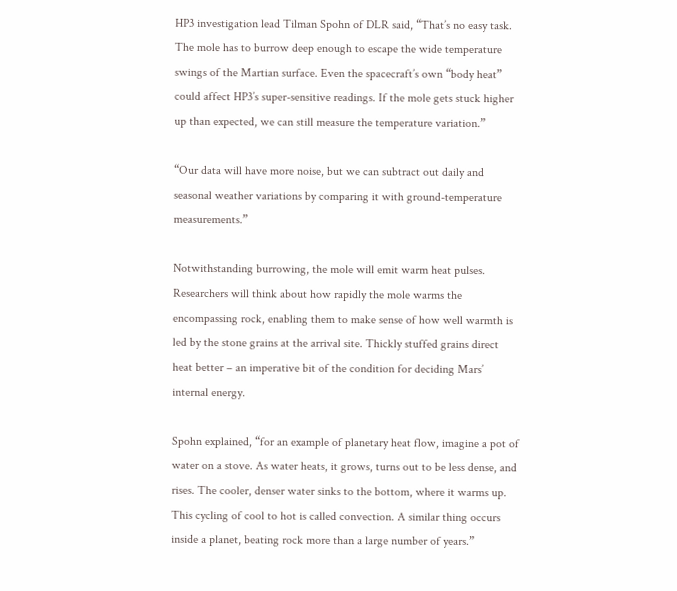HP3 investigation lead Tilman Spohn of DLR said, “That’s no easy task. The mole has to burrow deep enough to escape the wide temperature swings of the Martian surface. Even the spacecraft’s own “body heat” could affect HP3’s super-sensitive readings. If the mole gets stuck higher up than expected, we can still measure the temperature variation.”

“Our data will have more noise, but we can subtract out daily and seasonal weather variations by comparing it with ground-temperature measurements.”

Notwithstanding burrowing, the mole will emit warm heat pulses. Researchers will think about how rapidly the mole warms the encompassing rock, enabling them to make sense of how well warmth is led by the stone grains at the arrival site. Thickly stuffed grains direct heat better – an imperative bit of the condition for deciding Mars’ internal energy.

Spohn explained, “for an example of planetary heat flow, imagine a pot of water on a stove. As water heats, it grows, turns out to be less dense, and rises. The cooler, denser water sinks to the bottom, where it warms up. This cycling of cool to hot is called convection. A similar thing occurs inside a planet, beating rock more than a large number of years.”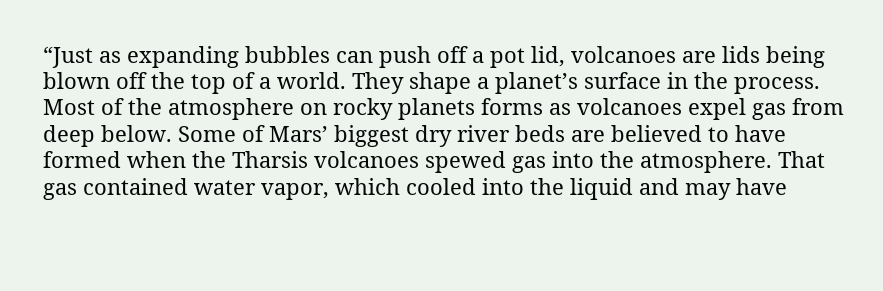“Just as expanding bubbles can push off a pot lid, volcanoes are lids being blown off the top of a world. They shape a planet’s surface in the process. Most of the atmosphere on rocky planets forms as volcanoes expel gas from deep below. Some of Mars’ biggest dry river beds are believed to have formed when the Tharsis volcanoes spewed gas into the atmosphere. That gas contained water vapor, which cooled into the liquid and may have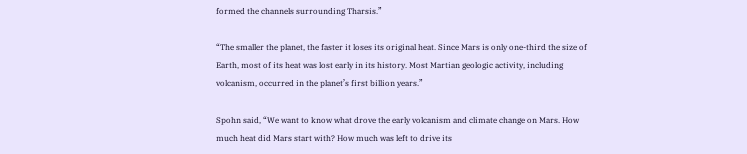formed the channels surrounding Tharsis.”

“The smaller the planet, the faster it loses its original heat. Since Mars is only one-third the size of Earth, most of its heat was lost early in its history. Most Martian geologic activity, including volcanism, occurred in the planet’s first billion years.”

Spohn said, “We want to know what drove the early volcanism and climate change on Mars. How much heat did Mars start with? How much was left to drive its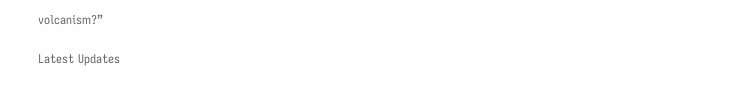volcanism?”

Latest Updates